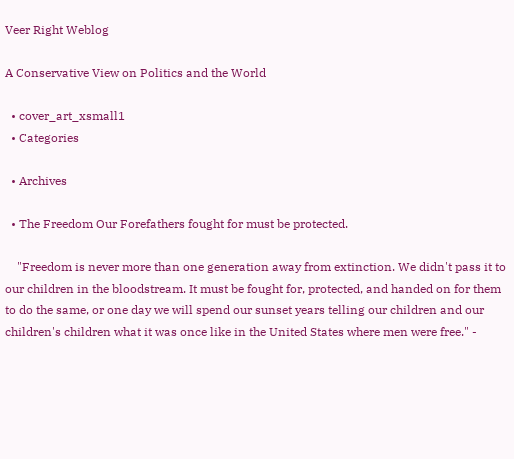Veer Right Weblog

A Conservative View on Politics and the World

  • cover_art_xsmall1
  • Categories

  • Archives

  • The Freedom Our Forefathers fought for must be protected.

    "Freedom is never more than one generation away from extinction. We didn't pass it to our children in the bloodstream. It must be fought for, protected, and handed on for them to do the same, or one day we will spend our sunset years telling our children and our children's children what it was once like in the United States where men were free." -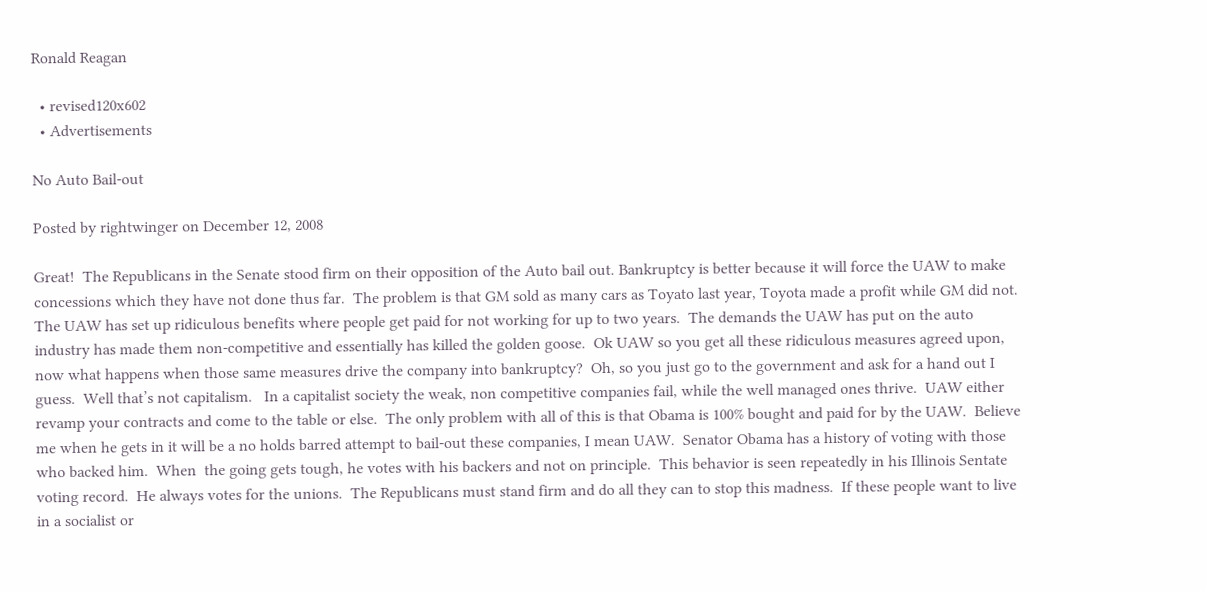Ronald Reagan

  • revised120x602
  • Advertisements

No Auto Bail-out

Posted by rightwinger on December 12, 2008

Great!  The Republicans in the Senate stood firm on their opposition of the Auto bail out. Bankruptcy is better because it will force the UAW to make concessions which they have not done thus far.  The problem is that GM sold as many cars as Toyato last year, Toyota made a profit while GM did not.  The UAW has set up ridiculous benefits where people get paid for not working for up to two years.  The demands the UAW has put on the auto industry has made them non-competitive and essentially has killed the golden goose.  Ok UAW so you get all these ridiculous measures agreed upon, now what happens when those same measures drive the company into bankruptcy?  Oh, so you just go to the government and ask for a hand out I guess.  Well that’s not capitalism.   In a capitalist society the weak, non competitive companies fail, while the well managed ones thrive.  UAW either revamp your contracts and come to the table or else.  The only problem with all of this is that Obama is 100% bought and paid for by the UAW.  Believe me when he gets in it will be a no holds barred attempt to bail-out these companies, I mean UAW.  Senator Obama has a history of voting with those who backed him.  When  the going gets tough, he votes with his backers and not on principle.  This behavior is seen repeatedly in his Illinois Sentate voting record.  He always votes for the unions.  The Republicans must stand firm and do all they can to stop this madness.  If these people want to live in a socialist or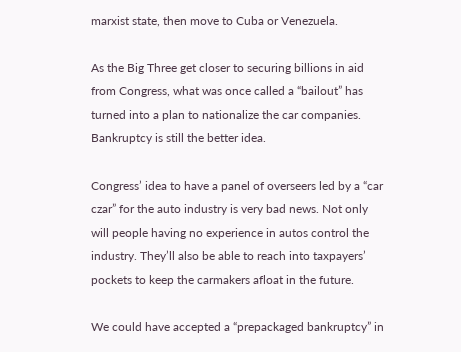marxist state, then move to Cuba or Venezuela.

As the Big Three get closer to securing billions in aid from Congress, what was once called a “bailout” has turned into a plan to nationalize the car companies. Bankruptcy is still the better idea.

Congress’ idea to have a panel of overseers led by a “car czar” for the auto industry is very bad news. Not only will people having no experience in autos control the industry. They’ll also be able to reach into taxpayers’ pockets to keep the carmakers afloat in the future.

We could have accepted a “prepackaged bankruptcy” in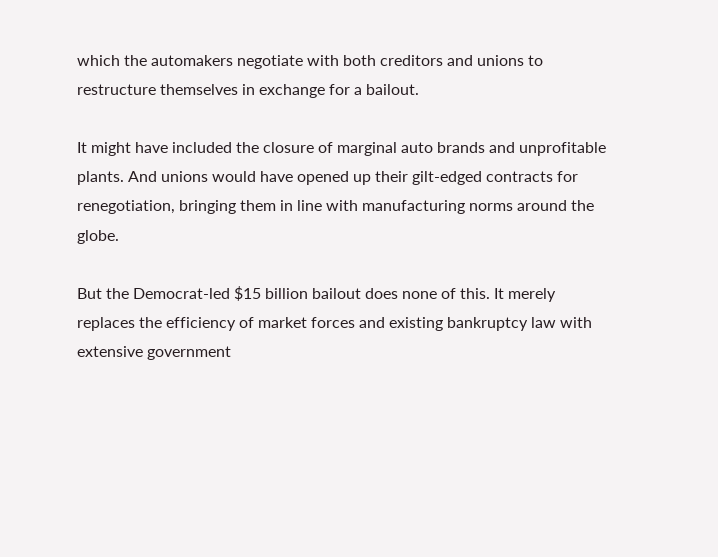which the automakers negotiate with both creditors and unions to restructure themselves in exchange for a bailout.

It might have included the closure of marginal auto brands and unprofitable plants. And unions would have opened up their gilt-edged contracts for renegotiation, bringing them in line with manufacturing norms around the globe.

But the Democrat-led $15 billion bailout does none of this. It merely replaces the efficiency of market forces and existing bankruptcy law with extensive government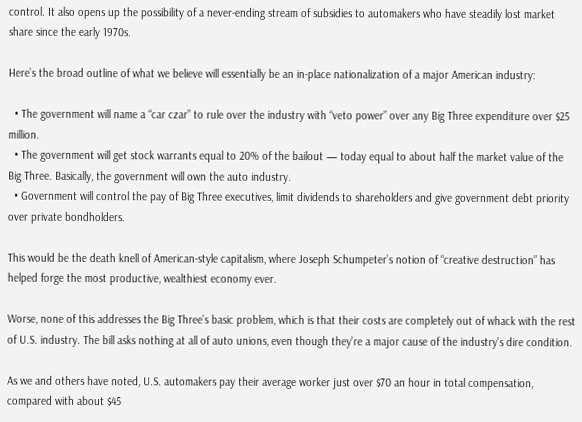control. It also opens up the possibility of a never-ending stream of subsidies to automakers who have steadily lost market share since the early 1970s.

Here’s the broad outline of what we believe will essentially be an in-place nationalization of a major American industry:

  • The government will name a “car czar” to rule over the industry with “veto power” over any Big Three expenditure over $25 million.
  • The government will get stock warrants equal to 20% of the bailout — today equal to about half the market value of the Big Three. Basically, the government will own the auto industry.
  • Government will control the pay of Big Three executives, limit dividends to shareholders and give government debt priority over private bondholders.

This would be the death knell of American-style capitalism, where Joseph Schumpeter’s notion of “creative destruction” has helped forge the most productive, wealthiest economy ever.

Worse, none of this addresses the Big Three’s basic problem, which is that their costs are completely out of whack with the rest of U.S. industry. The bill asks nothing at all of auto unions, even though they’re a major cause of the industry’s dire condition.

As we and others have noted, U.S. automakers pay their average worker just over $70 an hour in total compensation, compared with about $45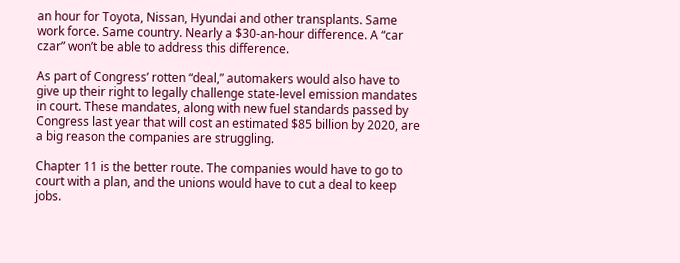an hour for Toyota, Nissan, Hyundai and other transplants. Same work force. Same country. Nearly a $30-an-hour difference. A “car czar” won’t be able to address this difference.

As part of Congress’ rotten “deal,” automakers would also have to give up their right to legally challenge state-level emission mandates in court. These mandates, along with new fuel standards passed by Congress last year that will cost an estimated $85 billion by 2020, are a big reason the companies are struggling.

Chapter 11 is the better route. The companies would have to go to court with a plan, and the unions would have to cut a deal to keep jobs.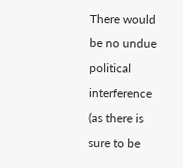There would be no undue political interference (as there is sure to be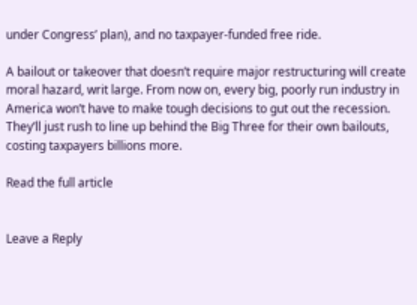under Congress’ plan), and no taxpayer-funded free ride.

A bailout or takeover that doesn’t require major restructuring will create moral hazard, writ large. From now on, every big, poorly run industry in America won’t have to make tough decisions to gut out the recession. They’ll just rush to line up behind the Big Three for their own bailouts, costing taxpayers billions more.

Read the full article


Leave a Reply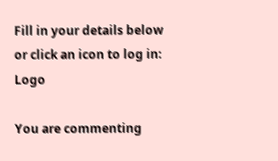Fill in your details below or click an icon to log in: Logo

You are commenting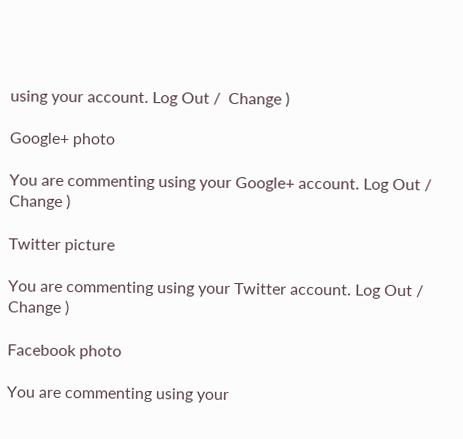using your account. Log Out /  Change )

Google+ photo

You are commenting using your Google+ account. Log Out /  Change )

Twitter picture

You are commenting using your Twitter account. Log Out /  Change )

Facebook photo

You are commenting using your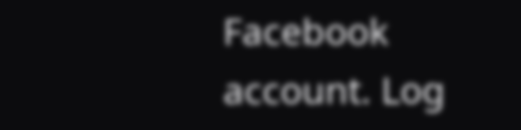Facebook account. Log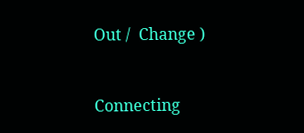Out /  Change )


Connecting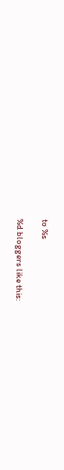to %s

%d bloggers like this: